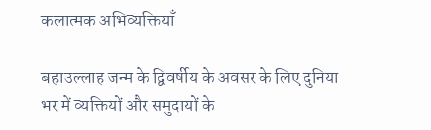कलात्मक अभिव्यक्तियाँ

बहाउल्लाह जन्म के द्विवर्षीय के अवसर के लिए दुनिया भर में व्यक्तियों और समुदायों के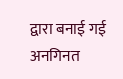द्वारा बनाई गई अनगिनत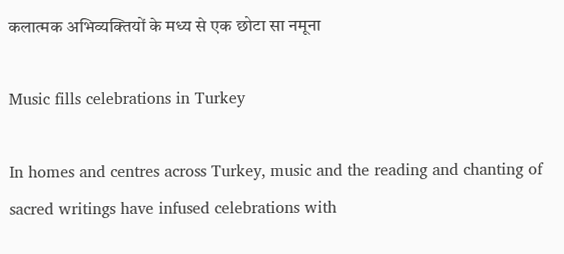कलात्मक अभिव्यक्तियों के मध्य से एक छोटा सा नमूना

Music fills celebrations in Turkey

In homes and centres across Turkey, music and the reading and chanting of sacred writings have infused celebrations with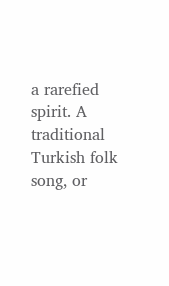a rarefied spirit. A traditional Turkish folk song, or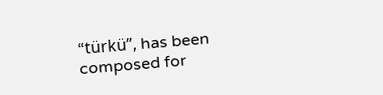“türkü”, has been composed for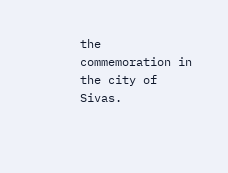the commemoration in the city of Sivas.